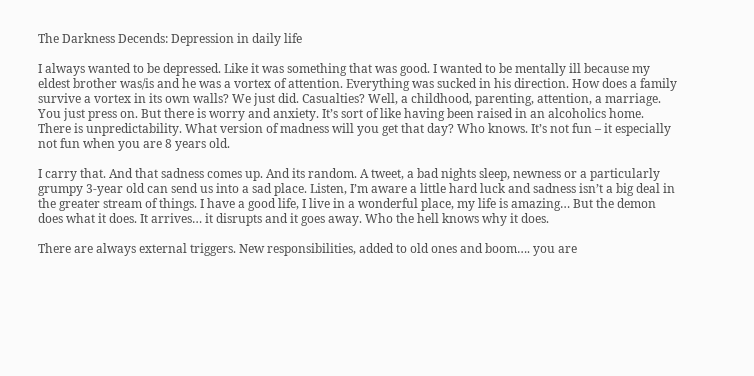The Darkness Decends: Depression in daily life

I always wanted to be depressed. Like it was something that was good. I wanted to be mentally ill because my eldest brother was/is and he was a vortex of attention. Everything was sucked in his direction. How does a family survive a vortex in its own walls? We just did. Casualties? Well, a childhood, parenting, attention, a marriage. You just press on. But there is worry and anxiety. It’s sort of like having been raised in an alcoholics home. There is unpredictability. What version of madness will you get that day? Who knows. It’s not fun – it especially not fun when you are 8 years old.

I carry that. And that sadness comes up. And its random. A tweet, a bad nights sleep, newness or a particularly grumpy 3-year old can send us into a sad place. Listen, I’m aware a little hard luck and sadness isn’t a big deal in the greater stream of things. I have a good life, I live in a wonderful place, my life is amazing… But the demon does what it does. It arrives… it disrupts and it goes away. Who the hell knows why it does.

There are always external triggers. New responsibilities, added to old ones and boom…. you are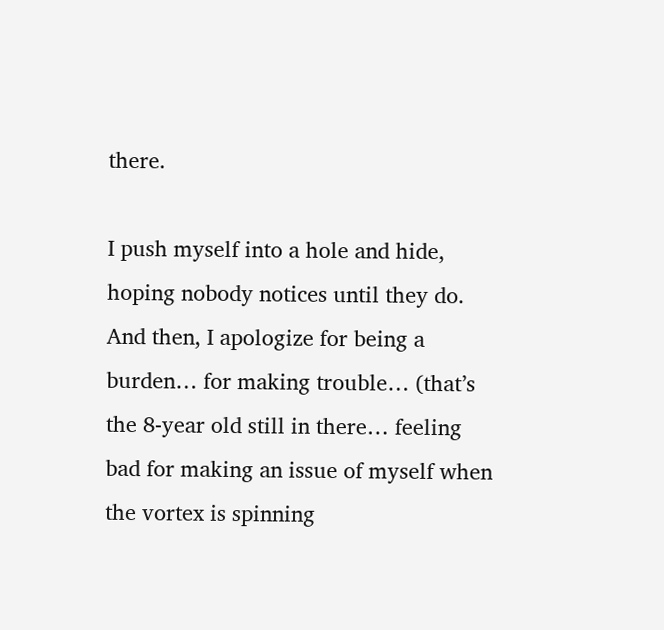there.

I push myself into a hole and hide, hoping nobody notices until they do. And then, I apologize for being a burden… for making trouble… (that’s the 8-year old still in there… feeling bad for making an issue of myself when the vortex is spinning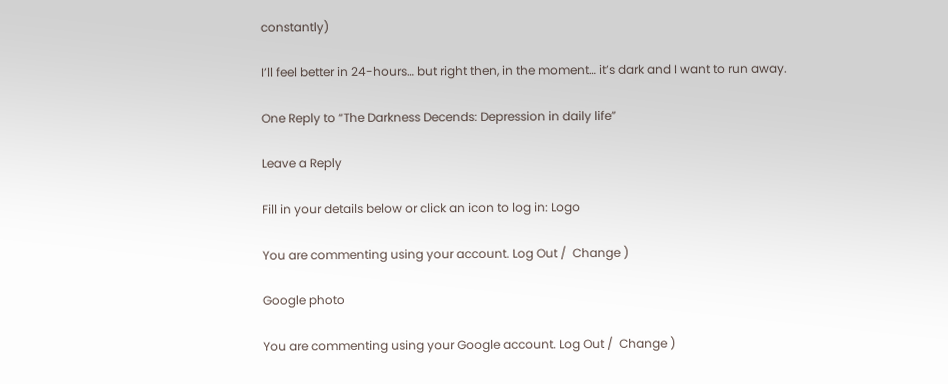constantly)

I’ll feel better in 24-hours… but right then, in the moment… it’s dark and I want to run away.

One Reply to “The Darkness Decends: Depression in daily life”

Leave a Reply

Fill in your details below or click an icon to log in: Logo

You are commenting using your account. Log Out /  Change )

Google photo

You are commenting using your Google account. Log Out /  Change )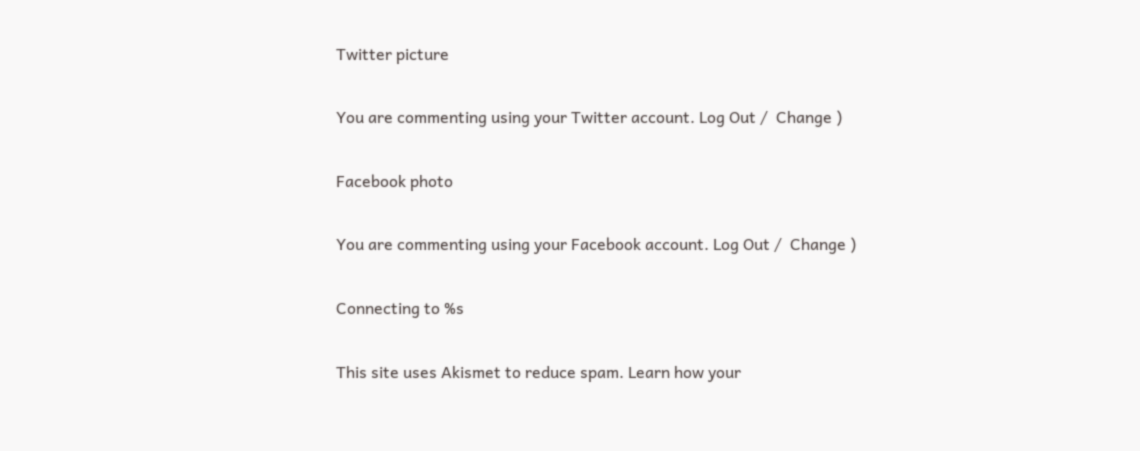Twitter picture

You are commenting using your Twitter account. Log Out /  Change )

Facebook photo

You are commenting using your Facebook account. Log Out /  Change )

Connecting to %s

This site uses Akismet to reduce spam. Learn how your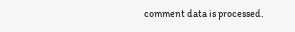comment data is processed.